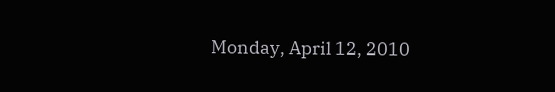Monday, April 12, 2010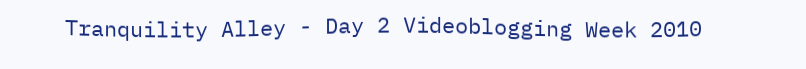Tranquility Alley - Day 2 Videoblogging Week 2010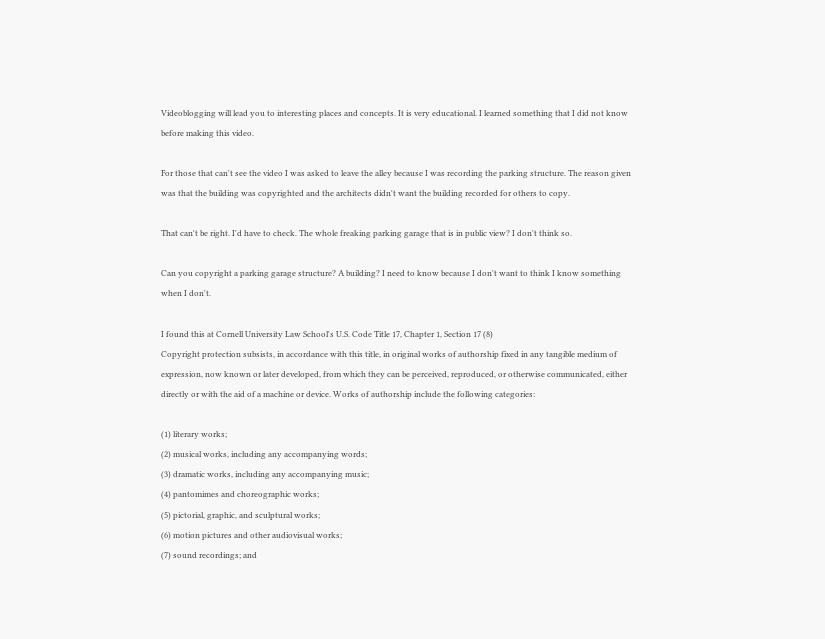Videoblogging will lead you to interesting places and concepts. It is very educational. I learned something that I did not know before making this video.

For those that can't see the video I was asked to leave the alley because I was recording the parking structure. The reason given was that the building was copyrighted and the architects didn't want the building recorded for others to copy.

That can't be right. I'd have to check. The whole freaking parking garage that is in public view? I don't think so.

Can you copyright a parking garage structure? A building? I need to know because I don't want to think I know something when I don't.

I found this at Cornell University Law School's U.S. Code Title 17, Chapter 1, Section 17 (8)
Copyright protection subsists, in accordance with this title, in original works of authorship fixed in any tangible medium of expression, now known or later developed, from which they can be perceived, reproduced, or otherwise communicated, either directly or with the aid of a machine or device. Works of authorship include the following categories:

(1) literary works;
(2) musical works, including any accompanying words;
(3) dramatic works, including any accompanying music;
(4) pantomimes and choreographic works;
(5) pictorial, graphic, and sculptural works;
(6) motion pictures and other audiovisual works;
(7) sound recordings; and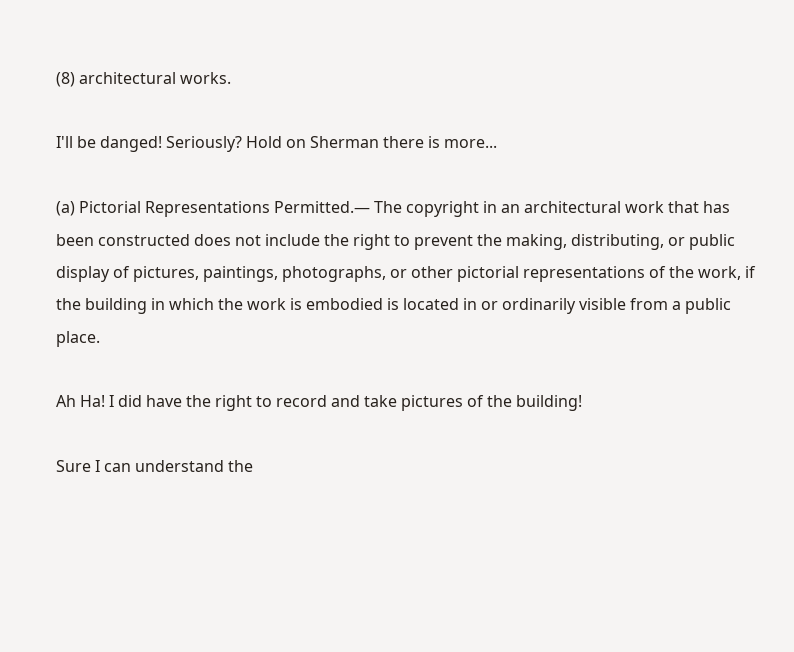(8) architectural works.

I'll be danged! Seriously? Hold on Sherman there is more...

(a) Pictorial Representations Permitted.— The copyright in an architectural work that has been constructed does not include the right to prevent the making, distributing, or public display of pictures, paintings, photographs, or other pictorial representations of the work, if the building in which the work is embodied is located in or ordinarily visible from a public place.

Ah Ha! I did have the right to record and take pictures of the building!

Sure I can understand the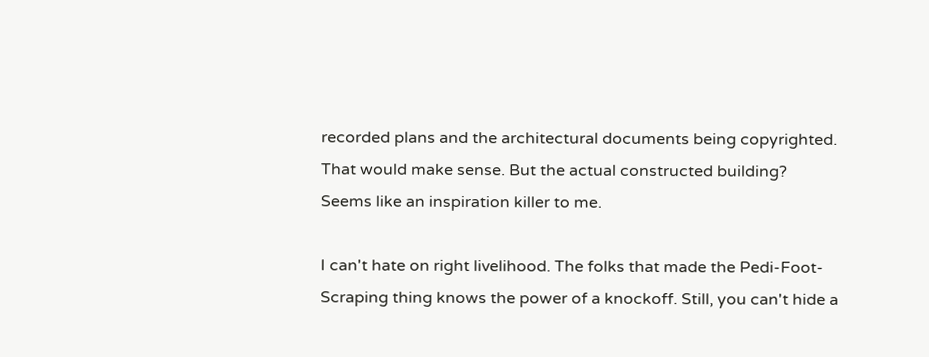recorded plans and the architectural documents being copyrighted. That would make sense. But the actual constructed building? Seems like an inspiration killer to me.

I can't hate on right livelihood. The folks that made the Pedi-Foot-Scraping thing knows the power of a knockoff. Still, you can't hide a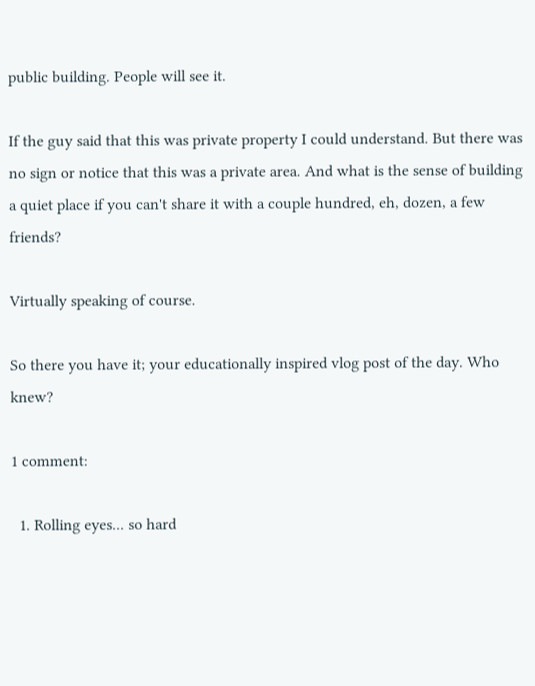public building. People will see it.

If the guy said that this was private property I could understand. But there was no sign or notice that this was a private area. And what is the sense of building a quiet place if you can't share it with a couple hundred, eh, dozen, a few friends?

Virtually speaking of course.

So there you have it; your educationally inspired vlog post of the day. Who knew?

1 comment:

  1. Rolling eyes... so hard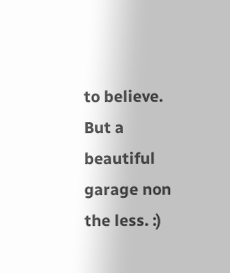to believe. But a beautiful garage non the less. :)